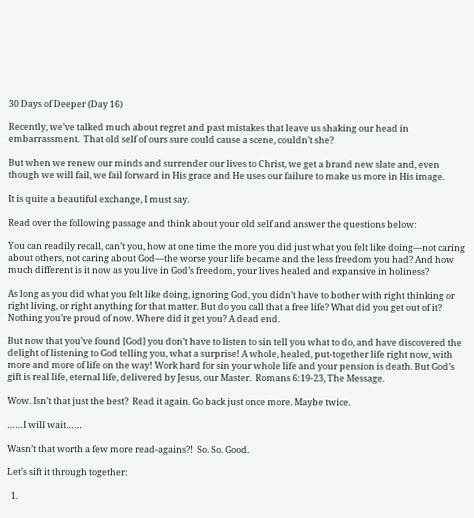30 Days of Deeper (Day 16)

Recently, we’ve talked much about regret and past mistakes that leave us shaking our head in embarrassment.  That old self of ours sure could cause a scene, couldn’t she?

But when we renew our minds and surrender our lives to Christ, we get a brand new slate and, even though we will fail, we fail forward in His grace and He uses our failure to make us more in His image.

It is quite a beautiful exchange, I must say.

Read over the following passage and think about your old self and answer the questions below:

You can readily recall, can’t you, how at one time the more you did just what you felt like doing—not caring about others, not caring about God—the worse your life became and the less freedom you had? And how much different is it now as you live in God’s freedom, your lives healed and expansive in holiness?

As long as you did what you felt like doing, ignoring God, you didn’t have to bother with right thinking or right living, or right anything for that matter. But do you call that a free life? What did you get out of it? Nothing you’re proud of now. Where did it get you? A dead end.

But now that you’ve found [God] you don’t have to listen to sin tell you what to do, and have discovered the delight of listening to God telling you, what a surprise! A whole, healed, put-together life right now, with more and more of life on the way! Work hard for sin your whole life and your pension is death. But God’s gift is real life, eternal life, delivered by Jesus, our Master.  Romans 6:19-23, The Message.

Wow. Isn’t that just the best?  Read it again. Go back just once more. Maybe twice.

……I will wait……

Wasn’t that worth a few more read-agains?!  So. So. Good.

Let’s sift it through together:

  1.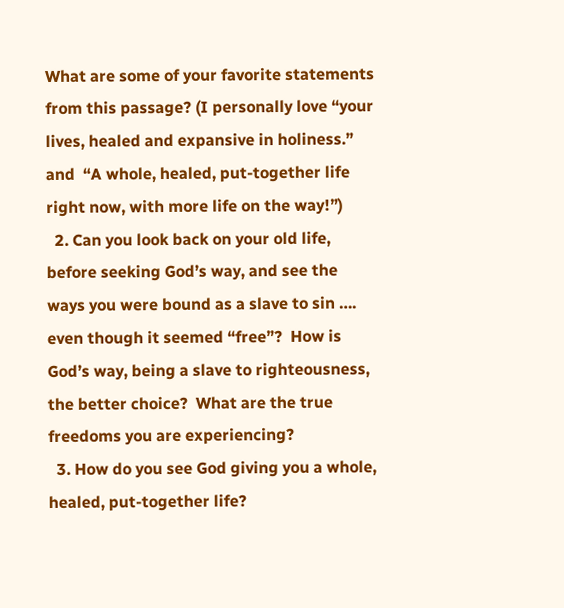What are some of your favorite statements from this passage? (I personally love “your lives, healed and expansive in holiness.”  and  “A whole, healed, put-together life right now, with more life on the way!”)
  2. Can you look back on your old life, before seeking God’s way, and see the ways you were bound as a slave to sin …. even though it seemed “free”?  How is God’s way, being a slave to righteousness, the better choice?  What are the true freedoms you are experiencing?
  3. How do you see God giving you a whole, healed, put-together life?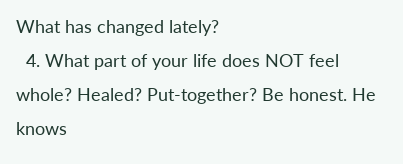What has changed lately?
  4. What part of your life does NOT feel whole? Healed? Put-together? Be honest. He knows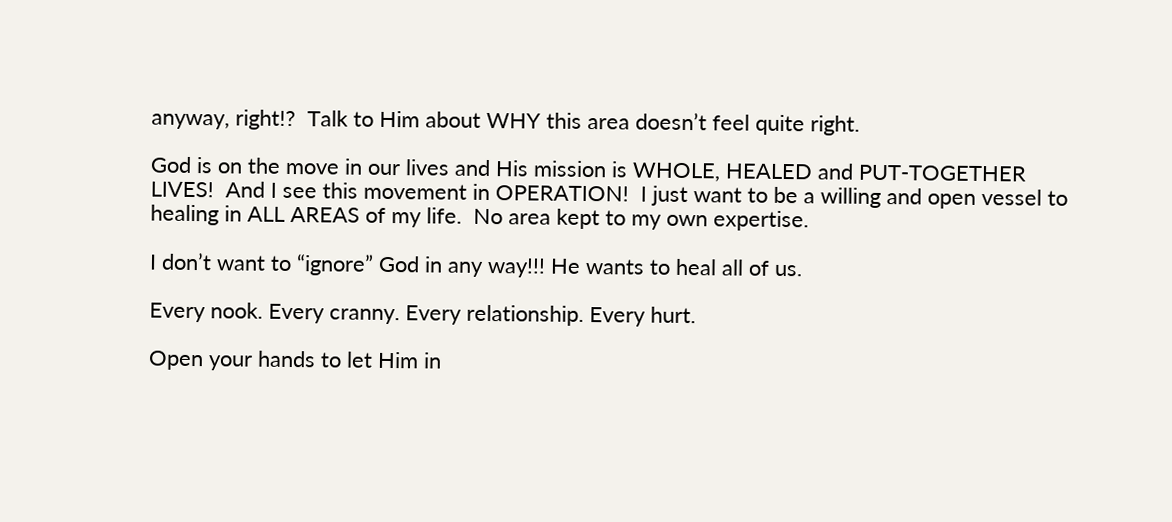anyway, right!?  Talk to Him about WHY this area doesn’t feel quite right.

God is on the move in our lives and His mission is WHOLE, HEALED and PUT-TOGETHER LIVES!  And I see this movement in OPERATION!  I just want to be a willing and open vessel to healing in ALL AREAS of my life.  No area kept to my own expertise.

I don’t want to “ignore” God in any way!!! He wants to heal all of us.

Every nook. Every cranny. Every relationship. Every hurt.

Open your hands to let Him in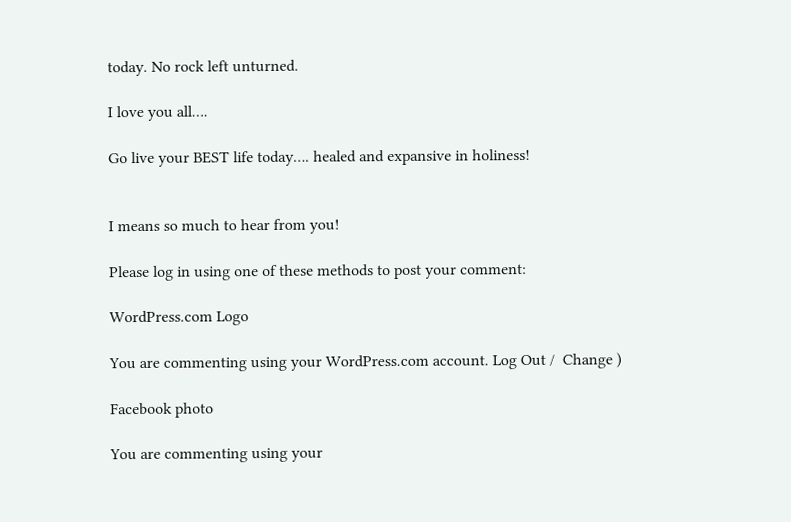today. No rock left unturned.

I love you all….

Go live your BEST life today…. healed and expansive in holiness!


I means so much to hear from you!

Please log in using one of these methods to post your comment:

WordPress.com Logo

You are commenting using your WordPress.com account. Log Out /  Change )

Facebook photo

You are commenting using your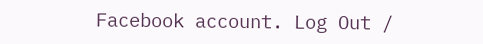Facebook account. Log Out /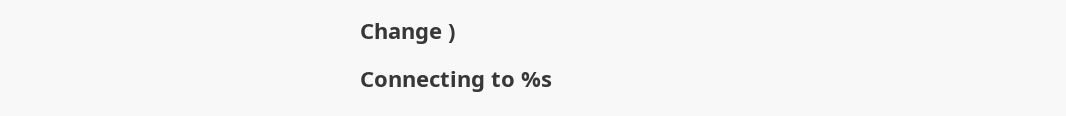Change )

Connecting to %s